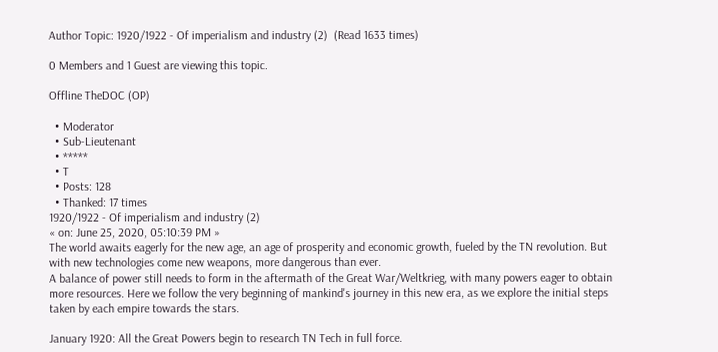Author Topic: 1920/1922 - Of imperialism and industry (2)  (Read 1633 times)

0 Members and 1 Guest are viewing this topic.

Offline TheDOC (OP)

  • Moderator
  • Sub-Lieutenant
  • *****
  • T
  • Posts: 128
  • Thanked: 17 times
1920/1922 - Of imperialism and industry (2)
« on: June 25, 2020, 05:10:39 PM »
The world awaits eagerly for the new age, an age of prosperity and economic growth, fueled by the TN revolution. But with new technologies come new weapons, more dangerous than ever.
A balance of power still needs to form in the aftermath of the Great War/Weltkrieg, with many powers eager to obtain more resources. Here we follow the very beginning of mankind's journey in this new era, as we explore the initial steps taken by each empire towards the stars.

January 1920: All the Great Powers begin to research TN Tech in full force.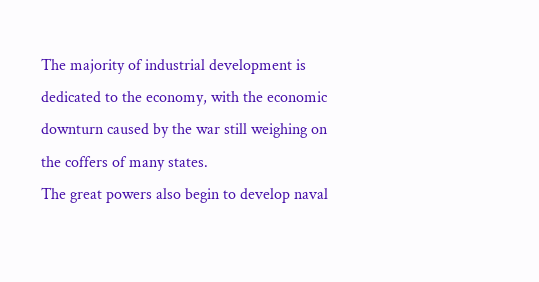The majority of industrial development is dedicated to the economy, with the economic downturn caused by the war still weighing on the coffers of many states.
The great powers also begin to develop naval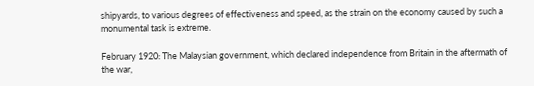shipyards, to various degrees of effectiveness and speed, as the strain on the economy caused by such a monumental task is extreme.

February 1920: The Malaysian government, which declared independence from Britain in the aftermath of the war,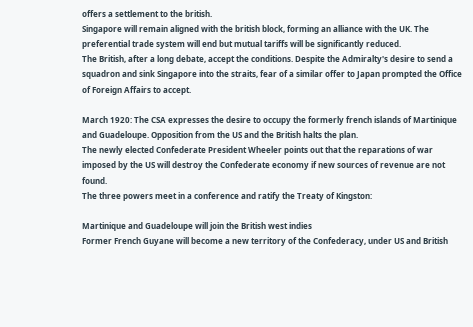offers a settlement to the british.
Singapore will remain aligned with the british block, forming an alliance with the UK. The preferential trade system will end but mutual tariffs will be significantly reduced.
The British, after a long debate, accept the conditions. Despite the Admiralty's desire to send a squadron and sink Singapore into the straits, fear of a similar offer to Japan prompted the Office of Foreign Affairs to accept.

March 1920: The CSA expresses the desire to occupy the formerly french islands of Martinique and Guadeloupe. Opposition from the US and the British halts the plan.
The newly elected Confederate President Wheeler points out that the reparations of war imposed by the US will destroy the Confederate economy if new sources of revenue are not found.
The three powers meet in a conference and ratify the Treaty of Kingston:

Martinique and Guadeloupe will join the British west indies
Former French Guyane will become a new territory of the Confederacy, under US and British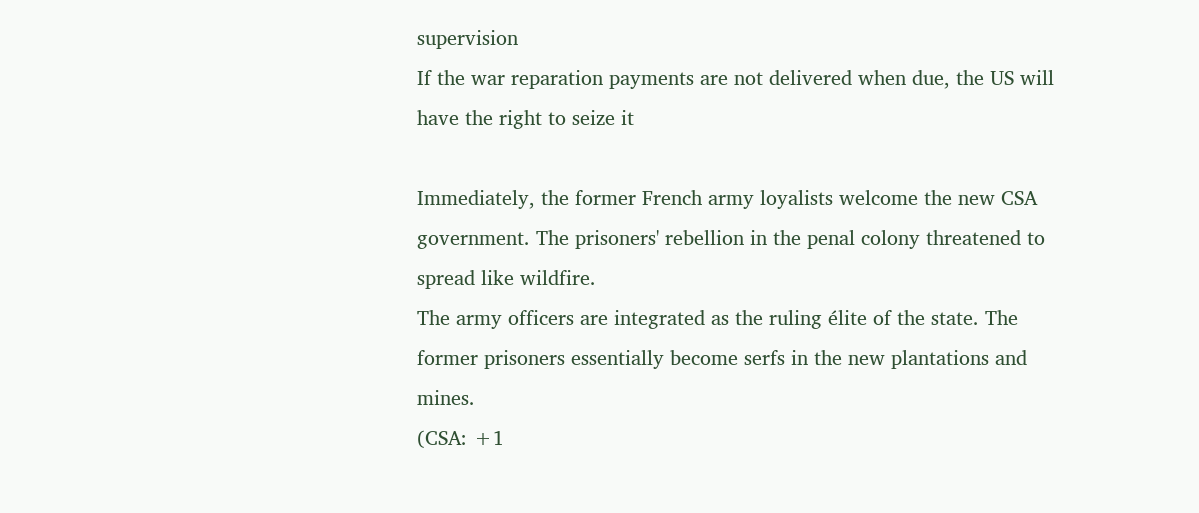supervision
If the war reparation payments are not delivered when due, the US will have the right to seize it

Immediately, the former French army loyalists welcome the new CSA government. The prisoners' rebellion in the penal colony threatened to spread like wildfire.
The army officers are integrated as the ruling élite of the state. The former prisoners essentially become serfs in the new plantations and mines.
(CSA: +1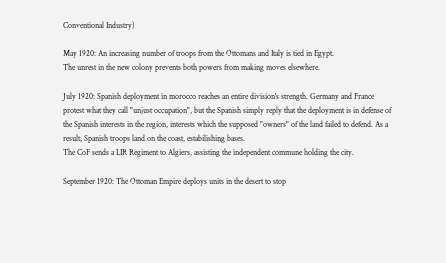Conventional Industry)

May 1920: An increasing number of troops from the Ottomans and Italy is tied in Egypt.
The unrest in the new colony prevents both powers from making moves elsewhere.

July 1920: Spanish deployment in morocco reaches an entire division's strength. Germany and France protest what they call "unjust occupation", but the Spanish simply reply that the deployment is in defense of the Spanish interests in the region, interests which the supposed "owners" of the land failed to defend. As a result, Spanish troops land on the coast, estabilishing bases.
The CoF sends a LIR Regiment to Algiers, assisting the independent commune holding the city.

September 1920: The Ottoman Empire deploys units in the desert to stop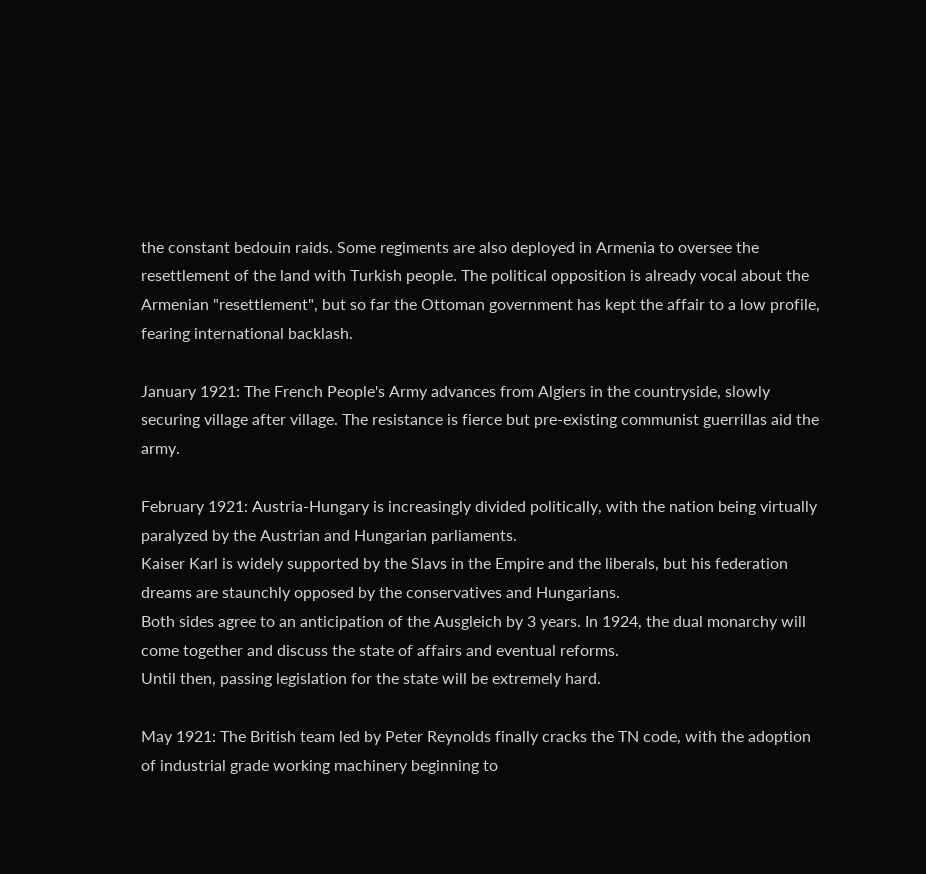the constant bedouin raids. Some regiments are also deployed in Armenia to oversee the resettlement of the land with Turkish people. The political opposition is already vocal about the Armenian "resettlement", but so far the Ottoman government has kept the affair to a low profile, fearing international backlash.

January 1921: The French People's Army advances from Algiers in the countryside, slowly securing village after village. The resistance is fierce but pre-existing communist guerrillas aid the army.

February 1921: Austria-Hungary is increasingly divided politically, with the nation being virtually paralyzed by the Austrian and Hungarian parliaments.
Kaiser Karl is widely supported by the Slavs in the Empire and the liberals, but his federation dreams are staunchly opposed by the conservatives and Hungarians.
Both sides agree to an anticipation of the Ausgleich by 3 years. In 1924, the dual monarchy will come together and discuss the state of affairs and eventual reforms.
Until then, passing legislation for the state will be extremely hard.

May 1921: The British team led by Peter Reynolds finally cracks the TN code, with the adoption of industrial grade working machinery beginning to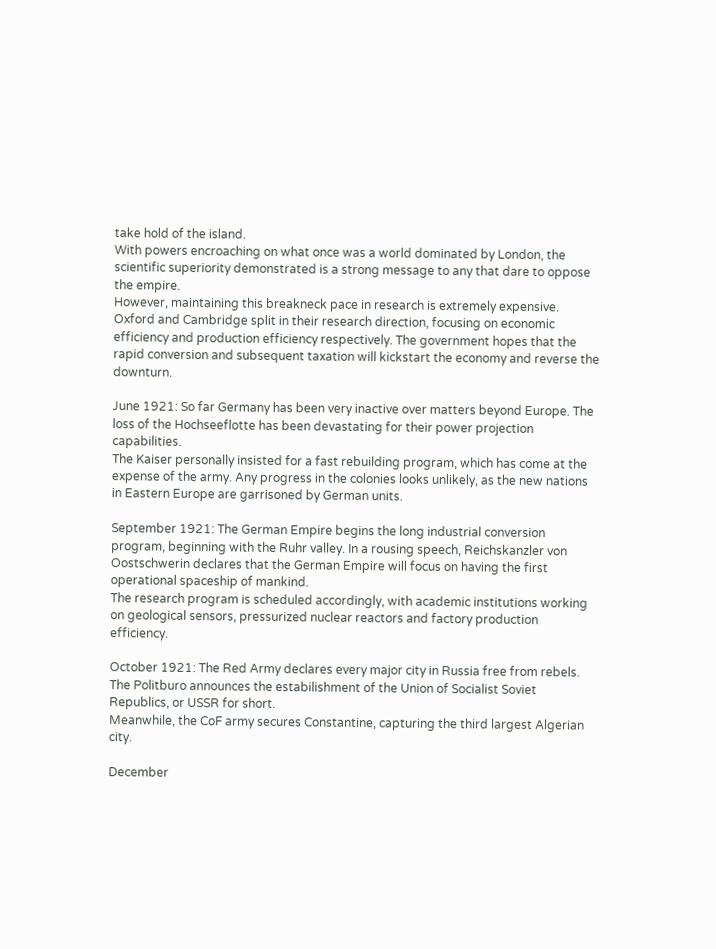take hold of the island.
With powers encroaching on what once was a world dominated by London, the scientific superiority demonstrated is a strong message to any that dare to oppose the empire.
However, maintaining this breakneck pace in research is extremely expensive. Oxford and Cambridge split in their research direction, focusing on economic efficiency and production efficiency respectively. The government hopes that the rapid conversion and subsequent taxation will kickstart the economy and reverse the downturn.

June 1921: So far Germany has been very inactive over matters beyond Europe. The loss of the Hochseeflotte has been devastating for their power projection capabilities.
The Kaiser personally insisted for a fast rebuilding program, which has come at the expense of the army. Any progress in the colonies looks unlikely, as the new nations in Eastern Europe are garrisoned by German units.

September 1921: The German Empire begins the long industrial conversion program, beginning with the Ruhr valley. In a rousing speech, Reichskanzler von Oostschwerin declares that the German Empire will focus on having the first operational spaceship of mankind.
The research program is scheduled accordingly, with academic institutions working on geological sensors, pressurized nuclear reactors and factory production efficiency.

October 1921: The Red Army declares every major city in Russia free from rebels. The Politburo announces the estabilishment of the Union of Socialist Soviet Republics, or USSR for short.
Meanwhile, the CoF army secures Constantine, capturing the third largest Algerian city.

December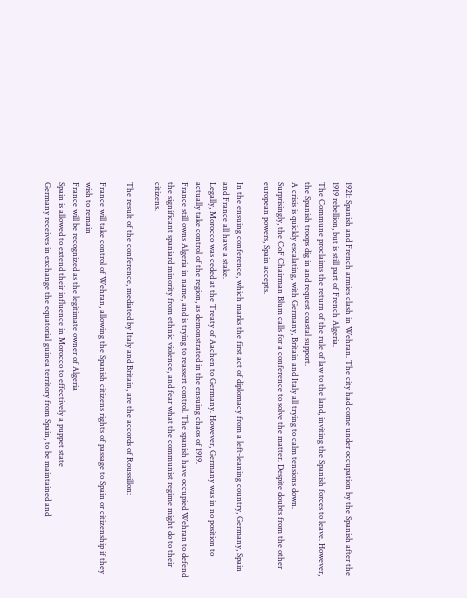1921: Spanish and French armies clash in Wehran. The city had come under occupation by the Spanish after the 1919 rebellion, but is still part of French Algeria.
The Commune proclaims the return of the rule of law to the land, inviting the Spanish forces to leave. However, the Spanish troops dig in and request coastal support.
A crisis is quickly escalating, with Germany, Britain and Italy all trying to calm tensions down.
Surprisingly, the CoF Chairman Blum calls for a conference to solve the matter. Despite doubts from the other european powers, Spain accepts.

In the ensuing conference, which marks the first act of diplomacy from a left-leaning country, Germany, Spain and France all have a stake.
Legally, Morocco was ceded at the Treaty of Aachen to Germany. However, Germany was in no position to actually take control of the region, as demonstrated in the ensuing chaos of 1919.
France still owns Algeria in name, and is trying to reassert control. The spanish have occupied Wehran to defend the significant spaniard minority from ethnic violence, and fear what the communist regime might do to their citizens.

The result of the conference, mediated by Italy and Britain, are the accords of Roussillon:

France will take control of Wehran, allowing the Spanish citizens rights of passage to Spain or citizenship if they wish to remain
France will be recognized as the legitimate owner of Algeria
Spain is allowed to extend their influence in Morocco to effectively a puppet state
Germany receives in exchange the equatorial guinea territory from Spain, to be maintained and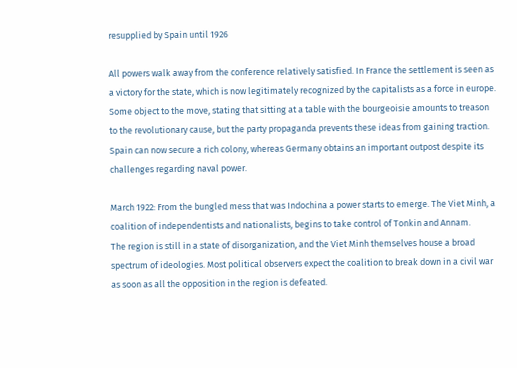resupplied by Spain until 1926

All powers walk away from the conference relatively satisfied. In France the settlement is seen as a victory for the state, which is now legitimately recognized by the capitalists as a force in europe. Some object to the move, stating that sitting at a table with the bourgeoisie amounts to treason to the revolutionary cause, but the party propaganda prevents these ideas from gaining traction.
Spain can now secure a rich colony, whereas Germany obtains an important outpost despite its challenges regarding naval power.

March 1922: From the bungled mess that was Indochina a power starts to emerge. The Viet Minh, a coalition of independentists and nationalists, begins to take control of Tonkin and Annam.
The region is still in a state of disorganization, and the Viet Minh themselves house a broad spectrum of ideologies. Most political observers expect the coalition to break down in a civil war as soon as all the opposition in the region is defeated.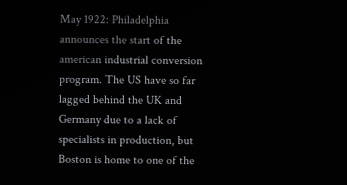May 1922: Philadelphia announces the start of the american industrial conversion program. The US have so far lagged behind the UK and Germany due to a lack of specialists in production, but Boston is home to one of the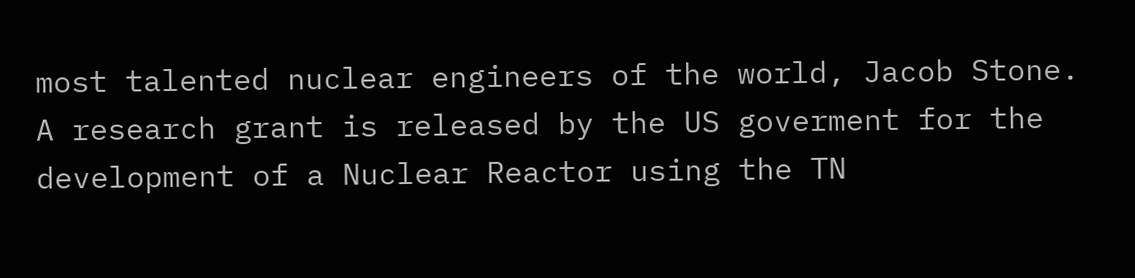most talented nuclear engineers of the world, Jacob Stone.
A research grant is released by the US goverment for the development of a Nuclear Reactor using the TN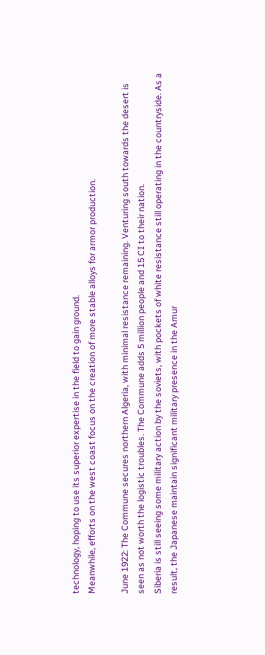technology, hoping to use its superior expertise in the field to gain ground.
Meanwhile, efforts on the west coast focus on the creation of more stable alloys for armor production.

June 1922: The Commune secures northern Algeria, with minimal resistance remaining. Venturing south towards the desert is seen as not worth the logistic troubles. The Commune adds 5 million people and 15 CI to their nation.
Siberia is still seeing some military action by the soviets, with pockets of white resistance still operating in the countryside. As a result, the Japanese maintain significant military presence in the Amur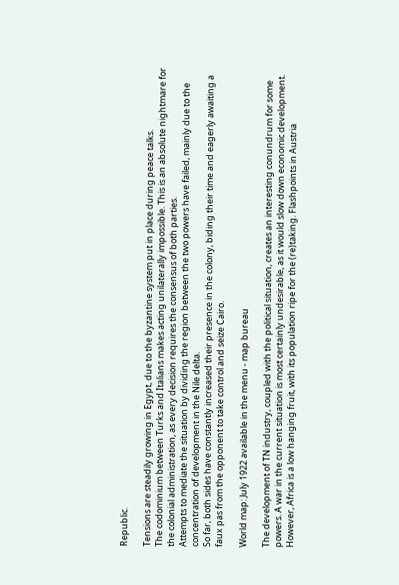Republic.

Tensions are steadily growing in Egypt, due to the byzantine system put in place during peace talks.
The codominium between Turks and Italians makes acting unilaterally impossible. This is an absolute nightmare for the colonial administration, as every decision requires the consensus of both parties.
Attempts to mediate the situation by dividing the region between the two powers have failed, mainly due to the concentration of development in the Nile delta.
So far, both sides have constantly increased their presence in the colony, biding their time and eagerly awaiting a faux pas from the opponent to take control and seize Cairo.

World map: July 1922 available in the menu - map bureau

The development of TN industry, coupled with the political situation, creates an interesting conundrum for some powers. A war in the current situation is most certainly undesirable, as it would slow down economic development. However, Africa is a low hanging fruit, with its population ripe for the (re)taking. Flashpoints in Austria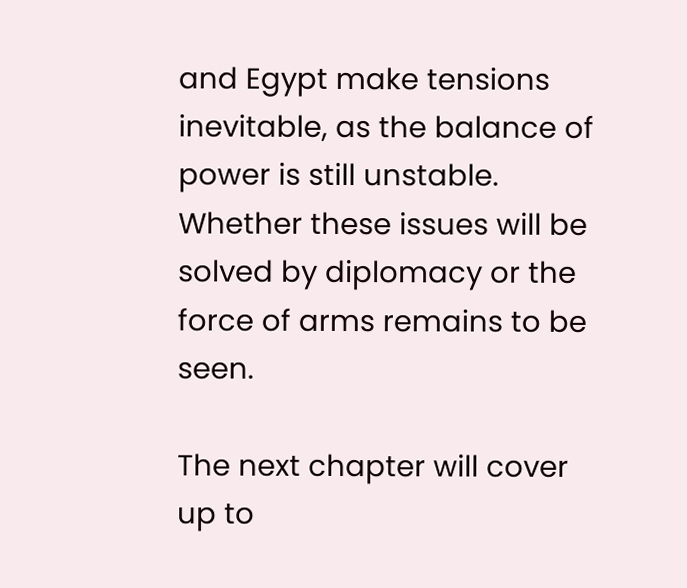and Egypt make tensions inevitable, as the balance of power is still unstable. Whether these issues will be solved by diplomacy or the force of arms remains to be seen.

The next chapter will cover up to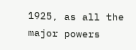1925, as all the major powers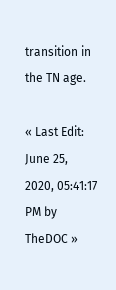transition in the TN age.

« Last Edit: June 25, 2020, 05:41:17 PM by TheDOC »